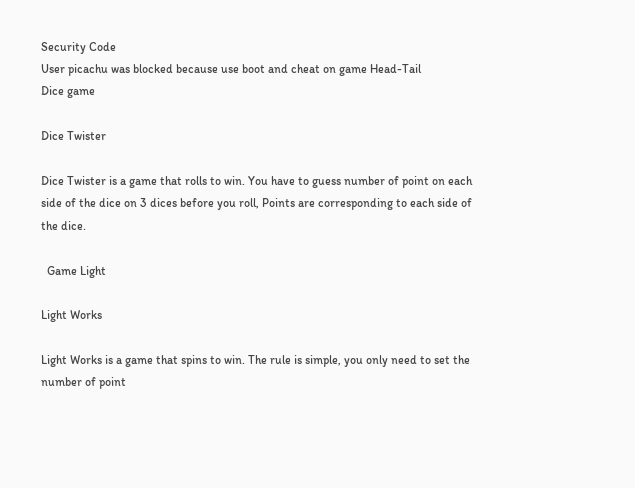Security Code
User picachu was blocked because use boot and cheat on game Head-Tail
Dice game

Dice Twister

Dice Twister is a game that rolls to win. You have to guess number of point on each side of the dice on 3 dices before you roll, Points are corresponding to each side of the dice.

  Game Light

Light Works

Light Works is a game that spins to win. The rule is simple, you only need to set the number of point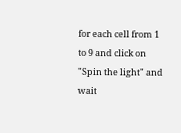for each cell from 1 to 9 and click on "Spin the light" and wait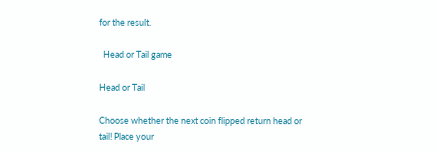for the result.

  Head or Tail game

Head or Tail

Choose whether the next coin flipped return head or tail! Place your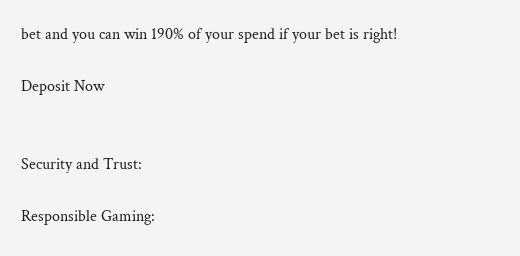bet and you can win 190% of your spend if your bet is right!

Deposit Now


Security and Trust:

Responsible Gaming: